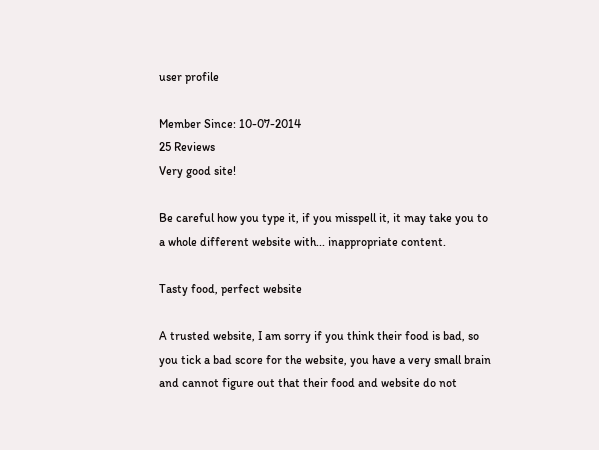user profile

Member Since: 10-07-2014
25 Reviews
Very good site!

Be careful how you type it, if you misspell it, it may take you to a whole different website with... inappropriate content.

Tasty food, perfect website

A trusted website, I am sorry if you think their food is bad, so you tick a bad score for the website, you have a very small brain and cannot figure out that their food and website do not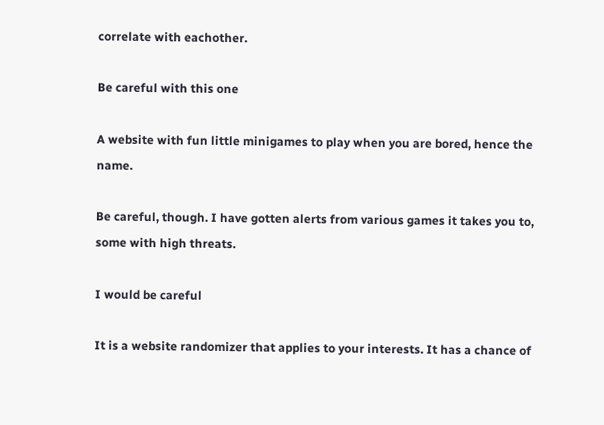correlate with eachother.

Be careful with this one

A website with fun little minigames to play when you are bored, hence the name.

Be careful, though. I have gotten alerts from various games it takes you to, some with high threats.

I would be careful

It is a website randomizer that applies to your interests. It has a chance of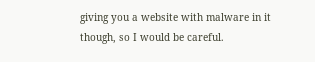giving you a website with malware in it though, so I would be careful.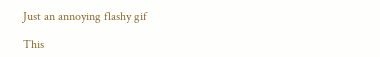Just an annoying flashy gif

This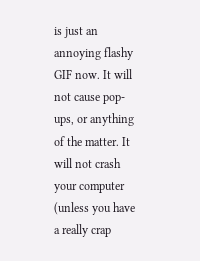is just an annoying flashy GIF now. It will not cause pop-ups, or anything of the matter. It will not crash your computer (unless you have a really crap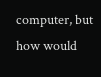computer, but how would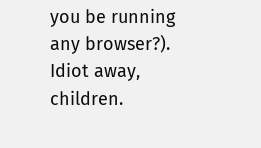you be running any browser?). Idiot away, children.